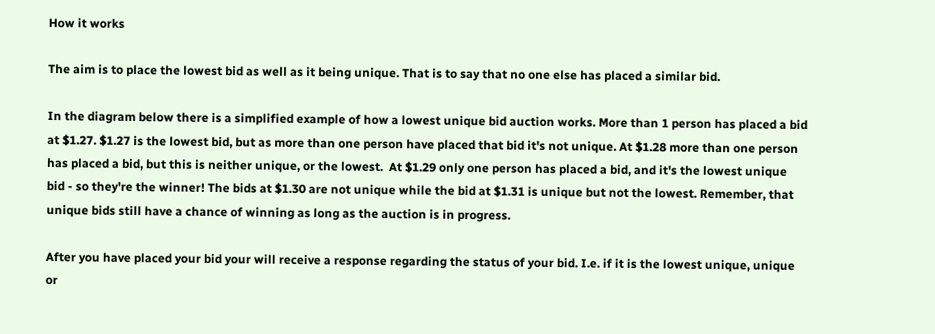How it works

The aim is to place the lowest bid as well as it being unique. That is to say that no one else has placed a similar bid.

In the diagram below there is a simplified example of how a lowest unique bid auction works. More than 1 person has placed a bid at $1.27. $1.27 is the lowest bid, but as more than one person have placed that bid it's not unique. At $1.28 more than one person has placed a bid, but this is neither unique, or the lowest.  At $1.29 only one person has placed a bid, and it's the lowest unique bid - so they're the winner! The bids at $1.30 are not unique while the bid at $1.31 is unique but not the lowest. Remember, that unique bids still have a chance of winning as long as the auction is in progress.

After you have placed your bid your will receive a response regarding the status of your bid. I.e. if it is the lowest unique, unique or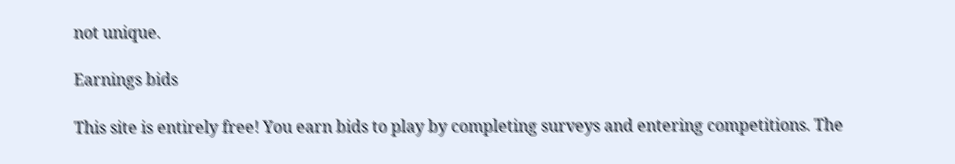not unique.

Earnings bids

This site is entirely free! You earn bids to play by completing surveys and entering competitions. The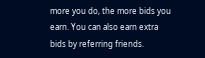more you do, the more bids you earn. You can also earn extra bids by referring friends.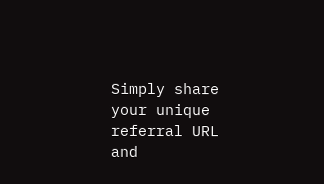Simply share your unique referral URL and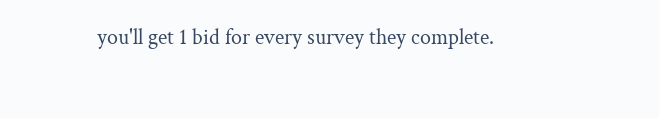you'll get 1 bid for every survey they complete.